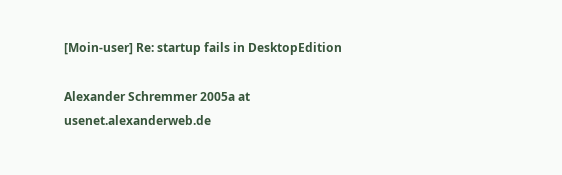[Moin-user] Re: startup fails in DesktopEdition

Alexander Schremmer 2005a at usenet.alexanderweb.de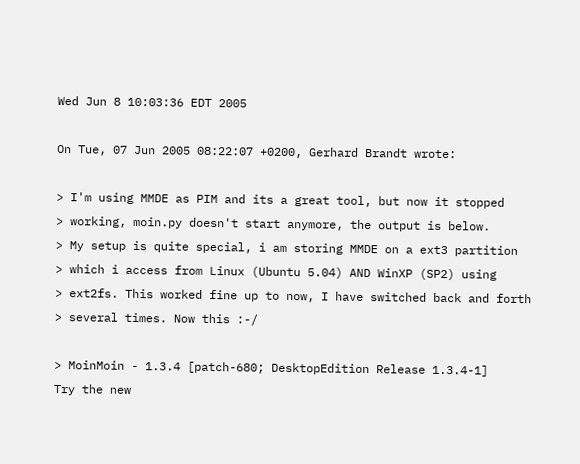Wed Jun 8 10:03:36 EDT 2005

On Tue, 07 Jun 2005 08:22:07 +0200, Gerhard Brandt wrote:

> I'm using MMDE as PIM and its a great tool, but now it stopped
> working, moin.py doesn't start anymore, the output is below.
> My setup is quite special, i am storing MMDE on a ext3 partition
> which i access from Linux (Ubuntu 5.04) AND WinXP (SP2) using
> ext2fs. This worked fine up to now, I have switched back and forth
> several times. Now this :-/

> MoinMoin - 1.3.4 [patch-680; DesktopEdition Release 1.3.4-1]
Try the new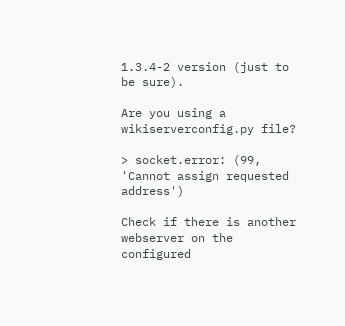1.3.4-2 version (just to be sure).

Are you using a wikiserverconfig.py file?

> socket.error: (99, 'Cannot assign requested address')

Check if there is another webserver on the configured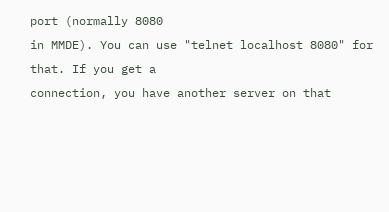port (normally 8080
in MMDE). You can use "telnet localhost 8080" for that. If you get a
connection, you have another server on that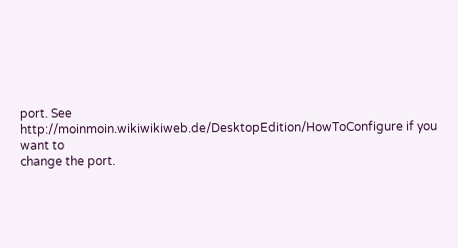port. See
http://moinmoin.wikiwikiweb.de/DesktopEdition/HowToConfigure if you want to
change the port.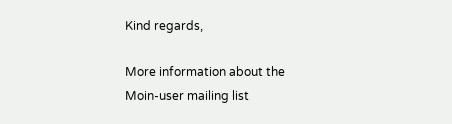Kind regards,

More information about the Moin-user mailing list